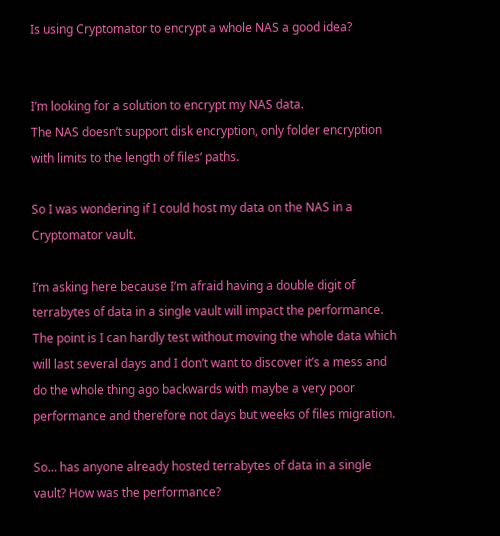Is using Cryptomator to encrypt a whole NAS a good idea?


I’m looking for a solution to encrypt my NAS data.
The NAS doesn’t support disk encryption, only folder encryption with limits to the length of files’ paths.

So I was wondering if I could host my data on the NAS in a Cryptomator vault.

I’m asking here because I’m afraid having a double digit of terrabytes of data in a single vault will impact the performance. The point is I can hardly test without moving the whole data which will last several days and I don’t want to discover it’s a mess and do the whole thing ago backwards with maybe a very poor performance and therefore not days but weeks of files migration.

So… has anyone already hosted terrabytes of data in a single vault? How was the performance?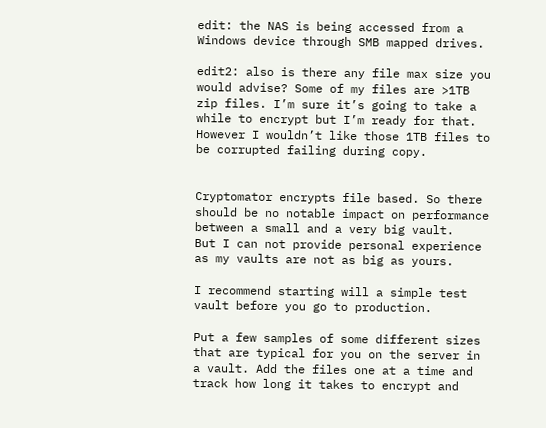edit: the NAS is being accessed from a Windows device through SMB mapped drives.

edit2: also is there any file max size you would advise? Some of my files are >1TB zip files. I’m sure it’s going to take a while to encrypt but I’m ready for that. However I wouldn’t like those 1TB files to be corrupted failing during copy.


Cryptomator encrypts file based. So there should be no notable impact on performance between a small and a very big vault.
But I can not provide personal experience as my vaults are not as big as yours.

I recommend starting will a simple test vault before you go to production.

Put a few samples of some different sizes that are typical for you on the server in a vault. Add the files one at a time and track how long it takes to encrypt and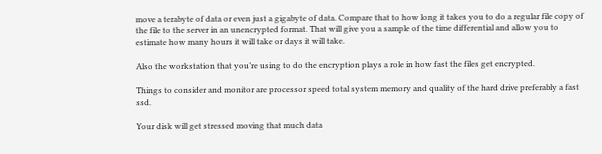move a terabyte of data or even just a gigabyte of data. Compare that to how long it takes you to do a regular file copy of the file to the server in an unencrypted format. That will give you a sample of the time differential and allow you to estimate how many hours it will take or days it will take.

Also the workstation that you’re using to do the encryption plays a role in how fast the files get encrypted.

Things to consider and monitor are processor speed total system memory and quality of the hard drive preferably a fast ssd.

Your disk will get stressed moving that much data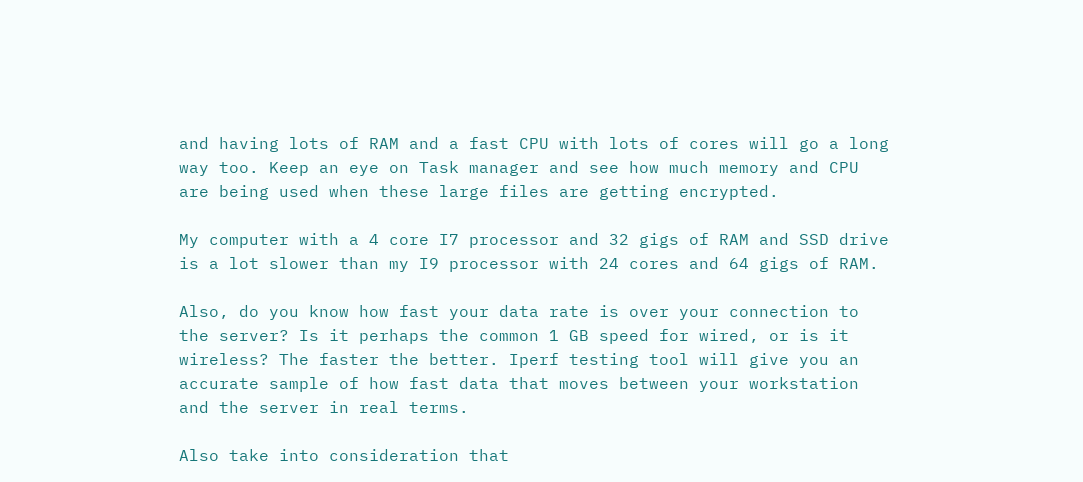and having lots of RAM and a fast CPU with lots of cores will go a long way too. Keep an eye on Task manager and see how much memory and CPU are being used when these large files are getting encrypted.

My computer with a 4 core I7 processor and 32 gigs of RAM and SSD drive is a lot slower than my I9 processor with 24 cores and 64 gigs of RAM.

Also, do you know how fast your data rate is over your connection to the server? Is it perhaps the common 1 GB speed for wired, or is it wireless? The faster the better. Iperf testing tool will give you an accurate sample of how fast data that moves between your workstation and the server in real terms.

Also take into consideration that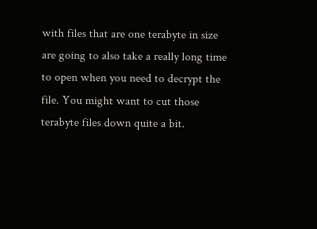with files that are one terabyte in size are going to also take a really long time to open when you need to decrypt the file. You might want to cut those terabyte files down quite a bit.